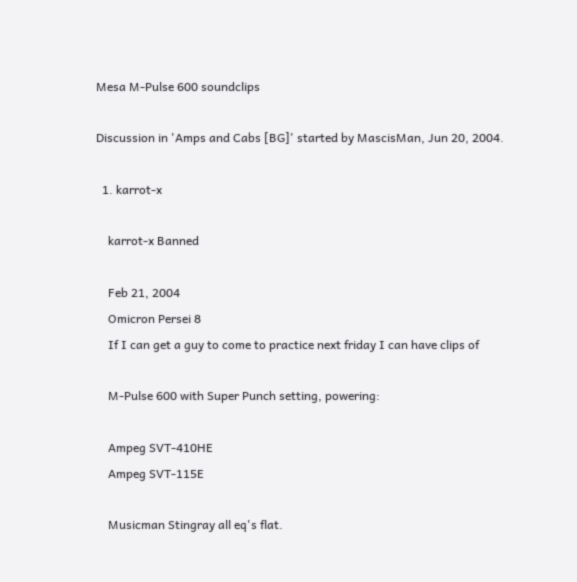Mesa M-Pulse 600 soundclips

Discussion in 'Amps and Cabs [BG]' started by MascisMan, Jun 20, 2004.

  1. karrot-x

    karrot-x Banned

    Feb 21, 2004
    Omicron Persei 8
    If I can get a guy to come to practice next friday I can have clips of

    M-Pulse 600 with Super Punch setting, powering:

    Ampeg SVT-410HE
    Ampeg SVT-115E

    Musicman Stingray all eq's flat.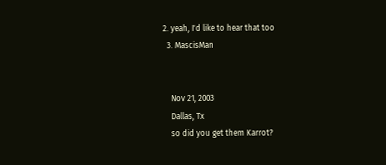2. yeah, I'd like to hear that too
  3. MascisMan


    Nov 21, 2003
    Dallas, Tx
    so did you get them Karrot?